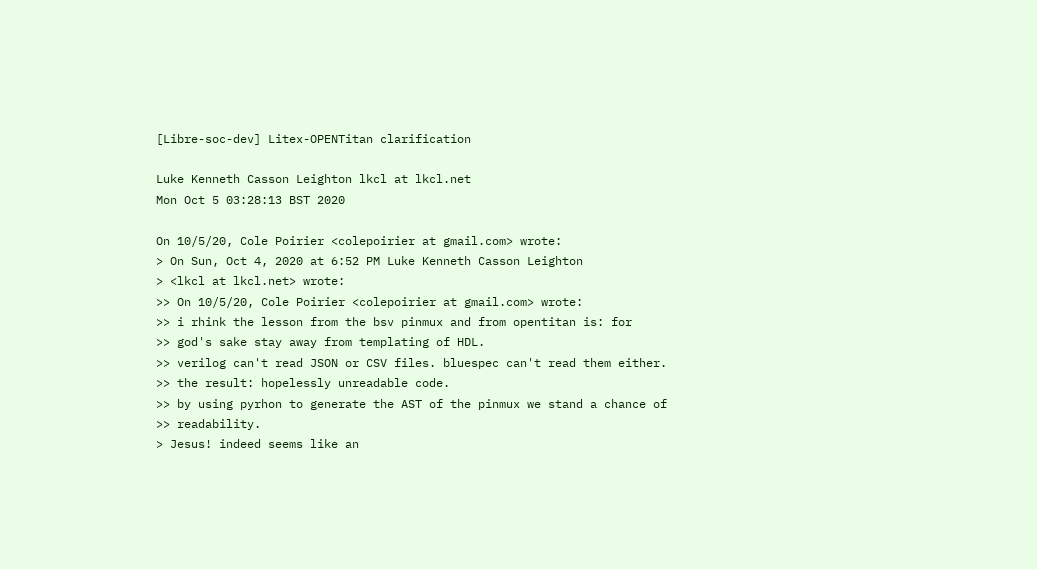[Libre-soc-dev] Litex-OPENTitan clarification

Luke Kenneth Casson Leighton lkcl at lkcl.net
Mon Oct 5 03:28:13 BST 2020

On 10/5/20, Cole Poirier <colepoirier at gmail.com> wrote:
> On Sun, Oct 4, 2020 at 6:52 PM Luke Kenneth Casson Leighton
> <lkcl at lkcl.net> wrote:
>> On 10/5/20, Cole Poirier <colepoirier at gmail.com> wrote:
>> i rhink the lesson from the bsv pinmux and from opentitan is: for
>> god's sake stay away from templating of HDL.
>> verilog can't read JSON or CSV files. bluespec can't read them either.
>> the result: hopelessly unreadable code.
>> by using pyrhon to generate the AST of the pinmux we stand a chance of
>> readability.
> Jesus! indeed seems like an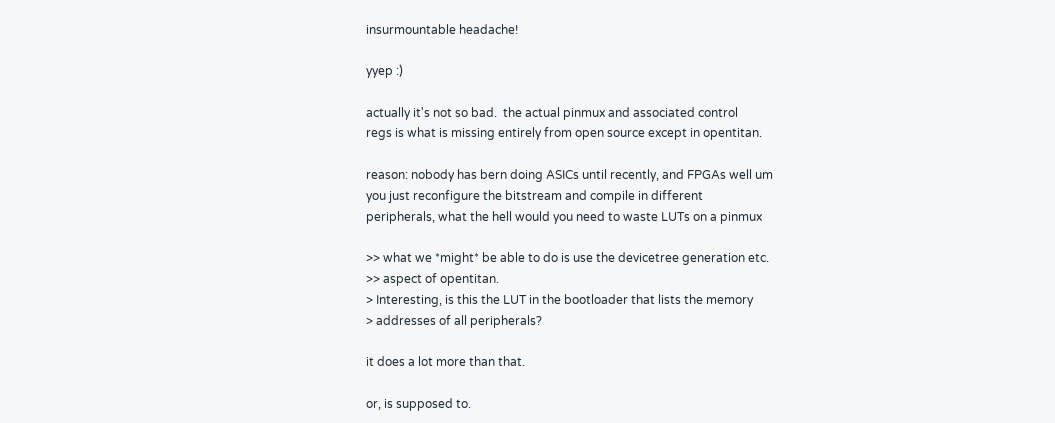insurmountable headache!

yyep :)

actually it's not so bad.  the actual pinmux and associated control
regs is what is missing entirely from open source except in opentitan.

reason: nobody has bern doing ASICs until recently, and FPGAs well um
you just reconfigure the bitstream and compile in different
peripherals, what the hell would you need to waste LUTs on a pinmux

>> what we *might* be able to do is use the devicetree generation etc.
>> aspect of opentitan.
> Interesting, is this the LUT in the bootloader that lists the memory
> addresses of all peripherals?

it does a lot more than that.

or, is supposed to.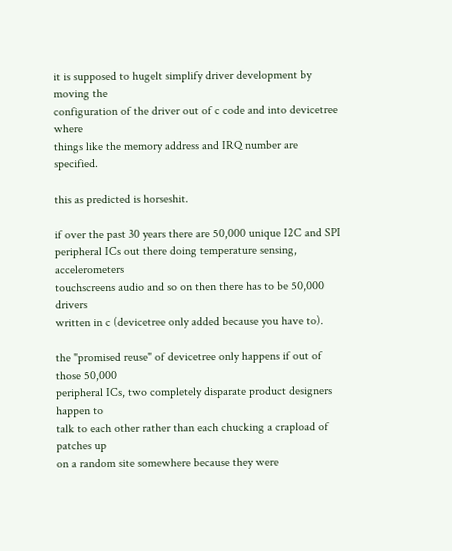it is supposed to hugelt simplify driver development by moving the
configuration of the driver out of c code and into devicetree where
things like the memory address and IRQ number are specified.

this as predicted is horseshit.

if over the past 30 years there are 50,000 unique I2C and SPI
peripheral ICs out there doing temperature sensing, accelerometers
touchscreens audio and so on then there has to be 50,000 drivers
written in c (devicetree only added because you have to).

the "promised reuse" of devicetree only happens if out of those 50,000
peripheral ICs, two completely disparate product designers happen to
talk to each other rather than each chucking a crapload of patches up
on a random site somewhere because they were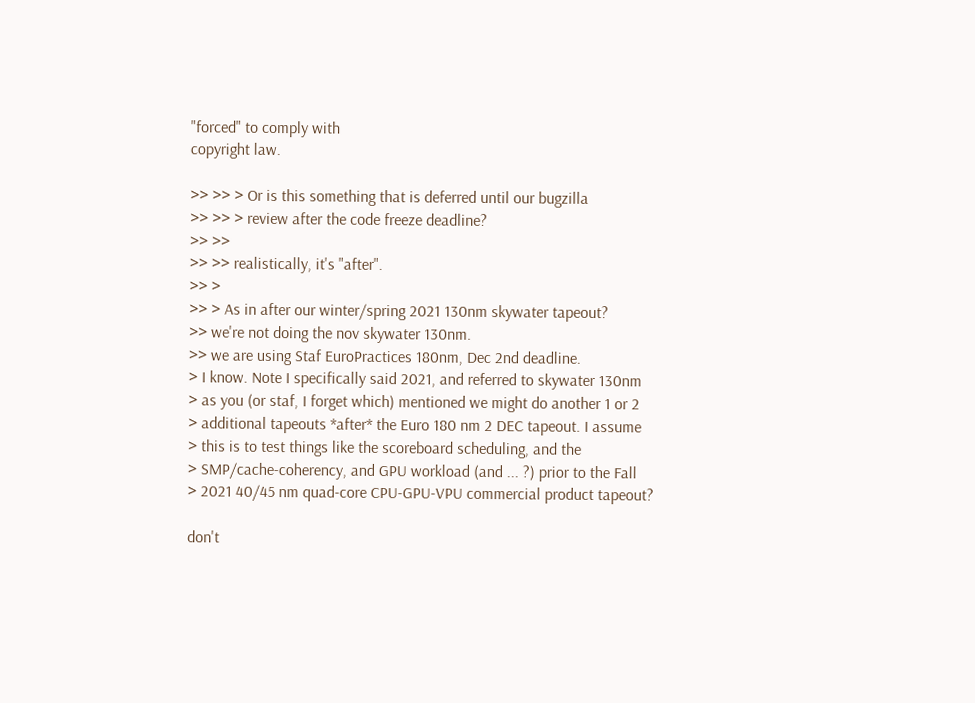"forced" to comply with
copyright law.

>> >> > Or is this something that is deferred until our bugzilla
>> >> > review after the code freeze deadline?
>> >>
>> >> realistically, it's "after".
>> >
>> > As in after our winter/spring 2021 130nm skywater tapeout?
>> we're not doing the nov skywater 130nm.
>> we are using Staf EuroPractices 180nm, Dec 2nd deadline.
> I know. Note I specifically said 2021, and referred to skywater 130nm
> as you (or staf, I forget which) mentioned we might do another 1 or 2
> additional tapeouts *after* the Euro 180 nm 2 DEC tapeout. I assume
> this is to test things like the scoreboard scheduling, and the
> SMP/cache-coherency, and GPU workload (and ... ?) prior to the Fall
> 2021 40/45 nm quad-core CPU-GPU-VPU commercial product tapeout?

don't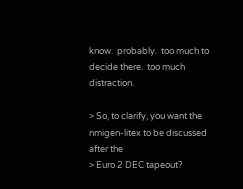know.  probably.  too much to decide there.  too much distraction.

> So, to clarify, you want the nmigen-litex to be discussed after the
> Euro 2 DEC tapeout?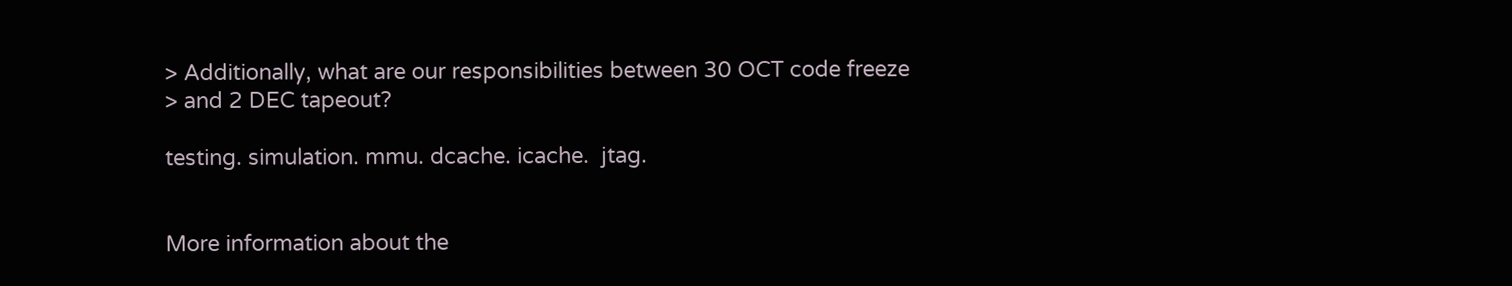> Additionally, what are our responsibilities between 30 OCT code freeze
> and 2 DEC tapeout?

testing. simulation. mmu. dcache. icache.  jtag.


More information about the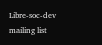Libre-soc-dev mailing list